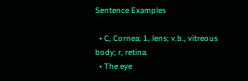Sentence Examples

  • C, Cornea; 1, lens; v.b., vitreous body; r, retina.
  • The eye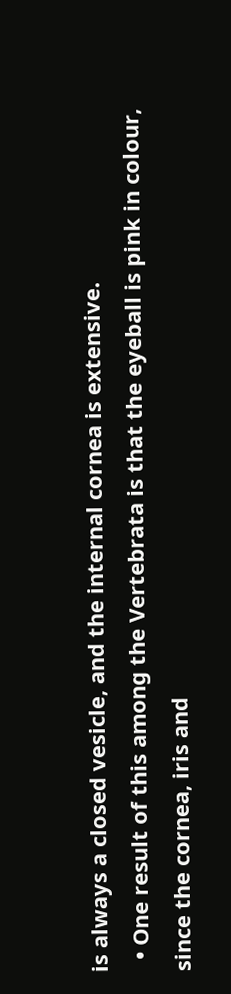is always a closed vesicle, and the internal cornea is extensive.
  • One result of this among the Vertebrata is that the eyeball is pink in colour, since the cornea, iris and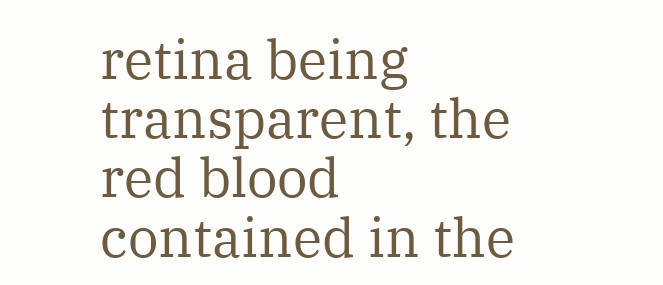retina being transparent, the red blood contained in the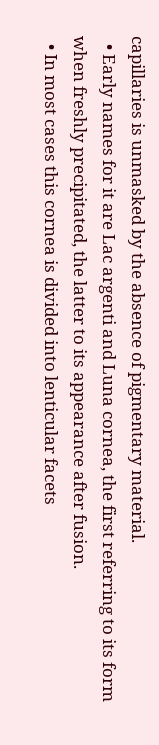capillaries is unmasked by the absence of pigmentary material.
  • Early names for it are Lac argenti and Luna cornea, the first referring to its form when freshly precipitated, the latter to its appearance after fusion.
  • In most cases this cornea is divided into lenticular facets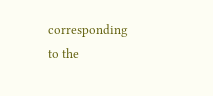corresponding to the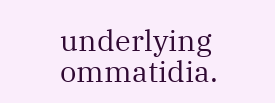underlying ommatidia.